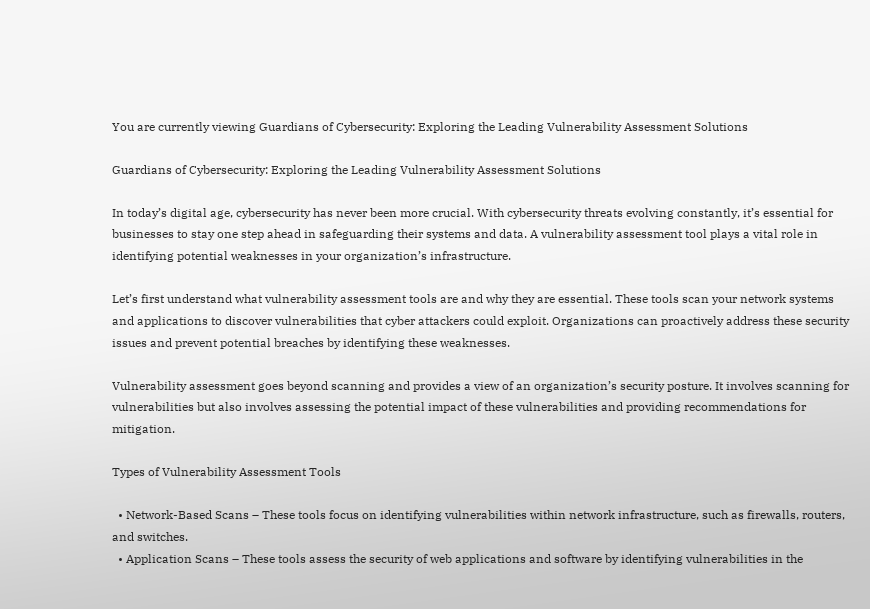You are currently viewing Guardians of Cybersecurity: Exploring the Leading Vulnerability Assessment Solutions

Guardians of Cybersecurity: Exploring the Leading Vulnerability Assessment Solutions

In today’s digital age, cybersecurity has never been more crucial. With cybersecurity threats evolving constantly, it’s essential for businesses to stay one step ahead in safeguarding their systems and data. A vulnerability assessment tool plays a vital role in identifying potential weaknesses in your organization’s infrastructure.

Let’s first understand what vulnerability assessment tools are and why they are essential. These tools scan your network systems and applications to discover vulnerabilities that cyber attackers could exploit. Organizations can proactively address these security issues and prevent potential breaches by identifying these weaknesses.

Vulnerability assessment goes beyond scanning and provides a view of an organization’s security posture. It involves scanning for vulnerabilities but also involves assessing the potential impact of these vulnerabilities and providing recommendations for mitigation.

Types of Vulnerability Assessment Tools

  • Network-Based Scans – These tools focus on identifying vulnerabilities within network infrastructure, such as firewalls, routers, and switches.
  • Application Scans – These tools assess the security of web applications and software by identifying vulnerabilities in the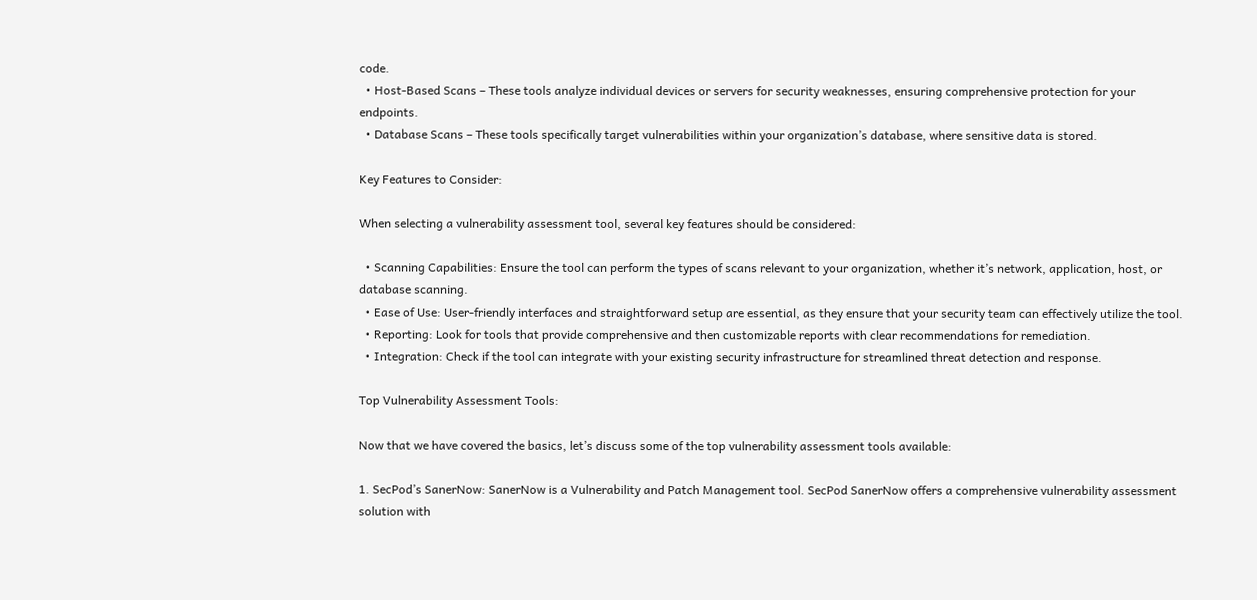code.
  • Host-Based Scans – These tools analyze individual devices or servers for security weaknesses, ensuring comprehensive protection for your endpoints.
  • Database Scans – These tools specifically target vulnerabilities within your organization’s database, where sensitive data is stored.

Key Features to Consider:

When selecting a vulnerability assessment tool, several key features should be considered:

  • Scanning Capabilities: Ensure the tool can perform the types of scans relevant to your organization, whether it’s network, application, host, or database scanning.
  • Ease of Use: User-friendly interfaces and straightforward setup are essential, as they ensure that your security team can effectively utilize the tool.
  • Reporting: Look for tools that provide comprehensive and then customizable reports with clear recommendations for remediation.
  • Integration: Check if the tool can integrate with your existing security infrastructure for streamlined threat detection and response.

Top Vulnerability Assessment Tools:

Now that we have covered the basics, let’s discuss some of the top vulnerability assessment tools available:

1. SecPod’s SanerNow: SanerNow is a Vulnerability and Patch Management tool. SecPod SanerNow offers a comprehensive vulnerability assessment solution with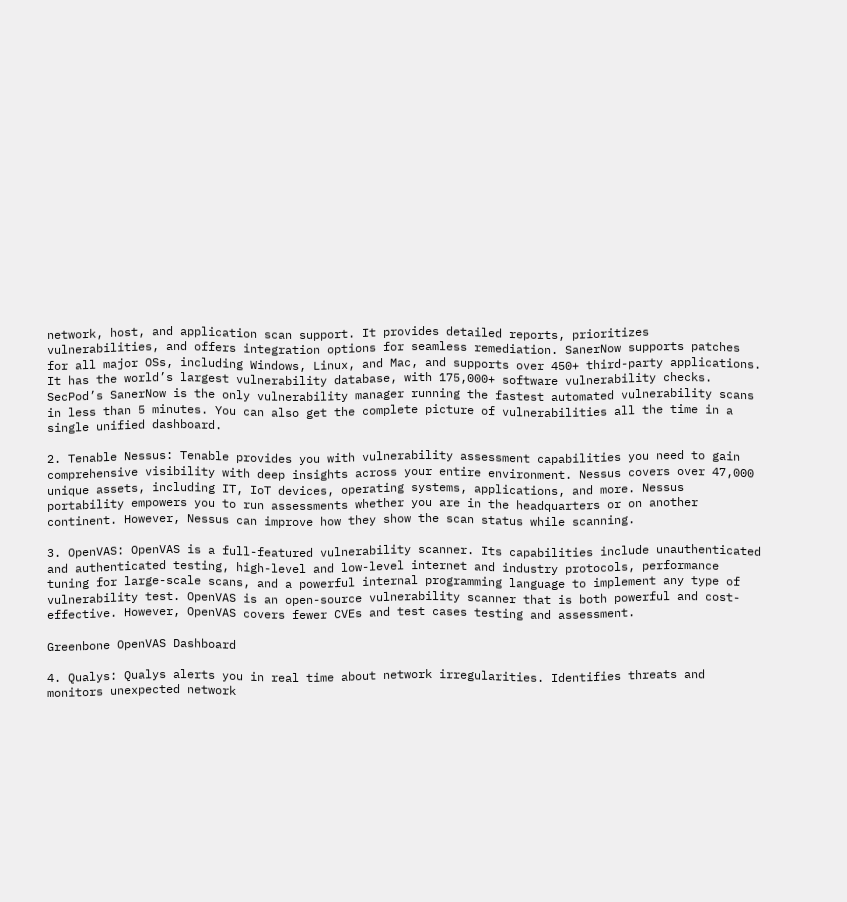network, host, and application scan support. It provides detailed reports, prioritizes vulnerabilities, and offers integration options for seamless remediation. SanerNow supports patches for all major OSs, including Windows, Linux, and Mac, and supports over 450+ third-party applications. It has the world’s largest vulnerability database, with 175,000+ software vulnerability checks. SecPod’s SanerNow is the only vulnerability manager running the fastest automated vulnerability scans in less than 5 minutes. You can also get the complete picture of vulnerabilities all the time in a single unified dashboard.

2. Tenable Nessus: Tenable provides you with vulnerability assessment capabilities you need to gain comprehensive visibility with deep insights across your entire environment. Nessus covers over 47,000 unique assets, including IT, IoT devices, operating systems, applications, and more. Nessus portability empowers you to run assessments whether you are in the headquarters or on another continent. However, Nessus can improve how they show the scan status while scanning.

3. OpenVAS: OpenVAS is a full-featured vulnerability scanner. Its capabilities include unauthenticated and authenticated testing, high-level and low-level internet and industry protocols, performance tuning for large-scale scans, and a powerful internal programming language to implement any type of vulnerability test. OpenVAS is an open-source vulnerability scanner that is both powerful and cost-effective. However, OpenVAS covers fewer CVEs and test cases testing and assessment.

Greenbone OpenVAS Dashboard

4. Qualys: Qualys alerts you in real time about network irregularities. Identifies threats and monitors unexpected network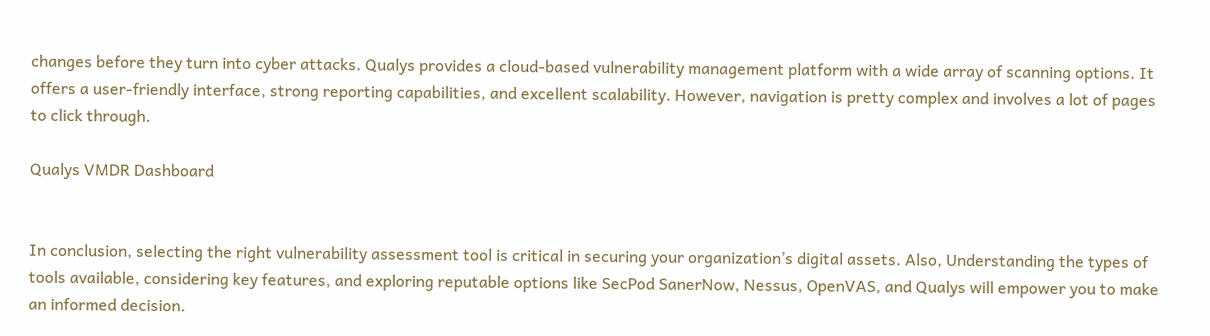changes before they turn into cyber attacks. Qualys provides a cloud-based vulnerability management platform with a wide array of scanning options. It offers a user-friendly interface, strong reporting capabilities, and excellent scalability. However, navigation is pretty complex and involves a lot of pages to click through.

Qualys VMDR Dashboard


In conclusion, selecting the right vulnerability assessment tool is critical in securing your organization’s digital assets. Also, Understanding the types of tools available, considering key features, and exploring reputable options like SecPod SanerNow, Nessus, OpenVAS, and Qualys will empower you to make an informed decision.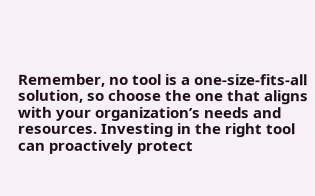Remember, no tool is a one-size-fits-all solution, so choose the one that aligns with your organization’s needs and resources. Investing in the right tool can proactively protect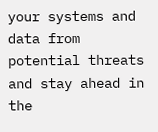your systems and data from potential threats and stay ahead in the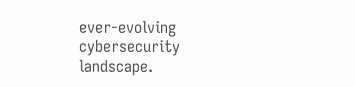ever-evolving cybersecurity landscape.